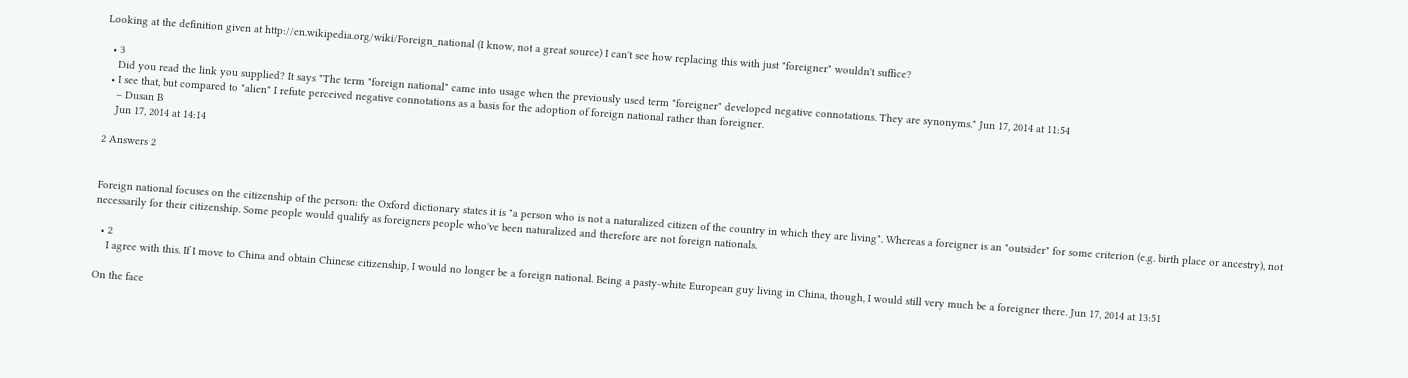Looking at the definition given at http://en.wikipedia.org/wiki/Foreign_national (I know, not a great source) I can't see how replacing this with just "foreigner" wouldn't suffice?

  • 3
    Did you read the link you supplied? It says "The term "foreign national" came into usage when the previously used term "foreigner" developed negative connotations. They are synonyms." Jun 17, 2014 at 11:54
  • I see that, but compared to "alien" I refute perceived negative connotations as a basis for the adoption of foreign national rather than foreigner.
    – Dusan B
    Jun 17, 2014 at 14:14

2 Answers 2


Foreign national focuses on the citizenship of the person: the Oxford dictionary states it is "a person who is not a naturalized citizen of the country in which they are living". Whereas a foreigner is an "outsider" for some criterion (e.g. birth place or ancestry), not necessarily for their citizenship. Some people would qualify as foreigners people who've been naturalized and therefore are not foreign nationals.

  • 2
    I agree with this. If I move to China and obtain Chinese citizenship, I would no longer be a foreign national. Being a pasty-white European guy living in China, though, I would still very much be a foreigner there. Jun 17, 2014 at 13:51

On the face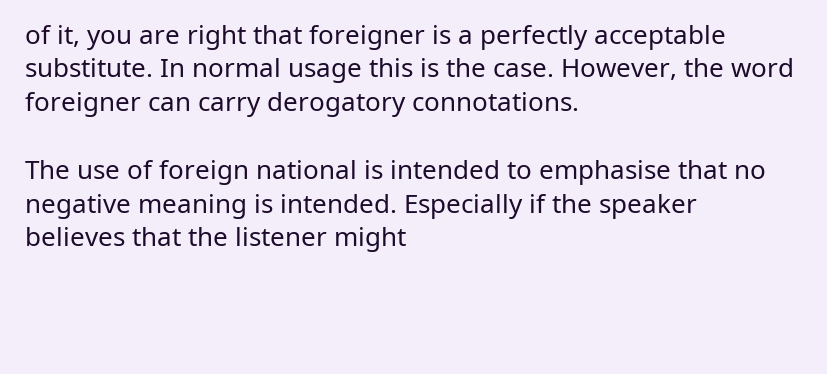of it, you are right that foreigner is a perfectly acceptable substitute. In normal usage this is the case. However, the word foreigner can carry derogatory connotations.

The use of foreign national is intended to emphasise that no negative meaning is intended. Especially if the speaker believes that the listener might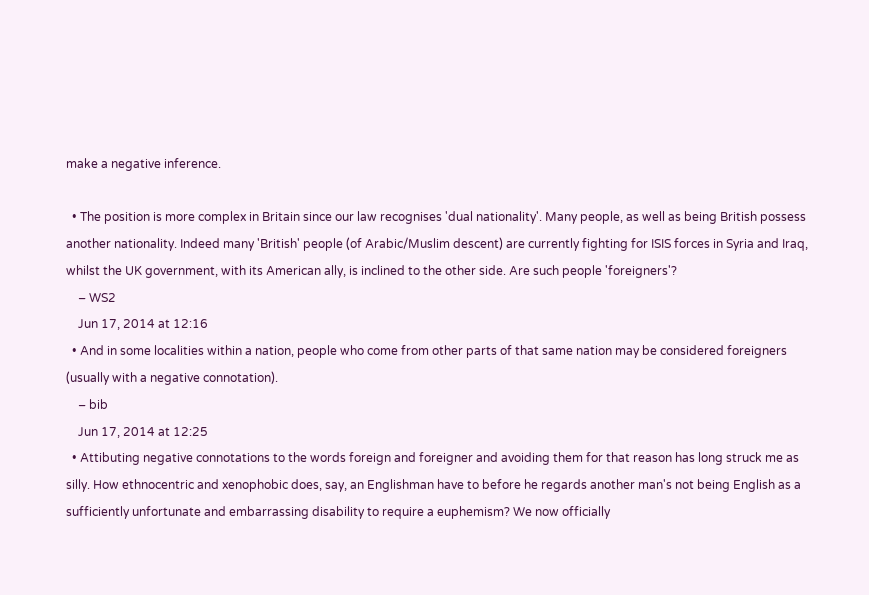make a negative inference.

  • The position is more complex in Britain since our law recognises 'dual nationality'. Many people, as well as being British possess another nationality. Indeed many 'British' people (of Arabic/Muslim descent) are currently fighting for ISIS forces in Syria and Iraq, whilst the UK government, with its American ally, is inclined to the other side. Are such people 'foreigners'?
    – WS2
    Jun 17, 2014 at 12:16
  • And in some localities within a nation, people who come from other parts of that same nation may be considered foreigners (usually with a negative connotation).
    – bib
    Jun 17, 2014 at 12:25
  • Attibuting negative connotations to the words foreign and foreigner and avoiding them for that reason has long struck me as silly. How ethnocentric and xenophobic does, say, an Englishman have to before he regards another man's not being English as a sufficiently unfortunate and embarrassing disability to require a euphemism? We now officially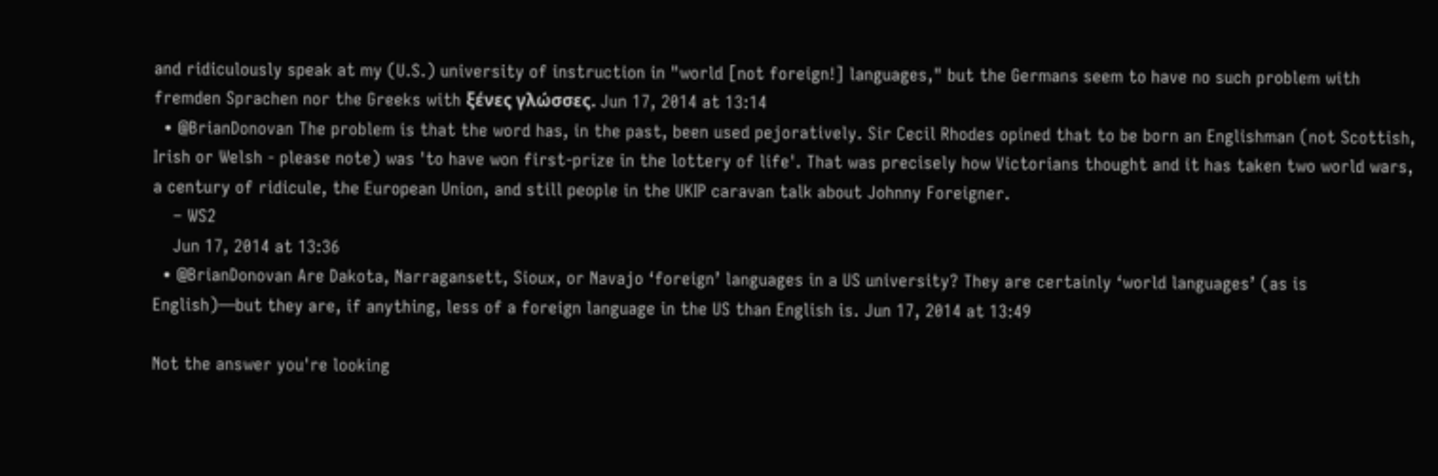and ridiculously speak at my (U.S.) university of instruction in "world [not foreign!] languages," but the Germans seem to have no such problem with fremden Sprachen nor the Greeks with ξένες γλώσσες. Jun 17, 2014 at 13:14
  • @BrianDonovan The problem is that the word has, in the past, been used pejoratively. Sir Cecil Rhodes opined that to be born an Englishman (not Scottish, Irish or Welsh - please note) was 'to have won first-prize in the lottery of life'. That was precisely how Victorians thought and it has taken two world wars, a century of ridicule, the European Union, and still people in the UKIP caravan talk about Johnny Foreigner.
    – WS2
    Jun 17, 2014 at 13:36
  • @BrianDonovan Are Dakota, Narragansett, Sioux, or Navajo ‘foreign’ languages in a US university? They are certainly ‘world languages’ (as is English)—but they are, if anything, less of a foreign language in the US than English is. Jun 17, 2014 at 13:49

Not the answer you're looking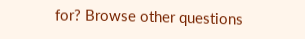for? Browse other questions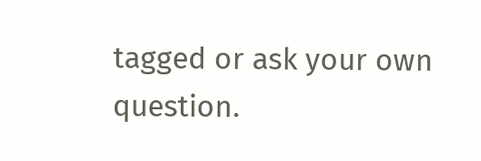tagged or ask your own question.